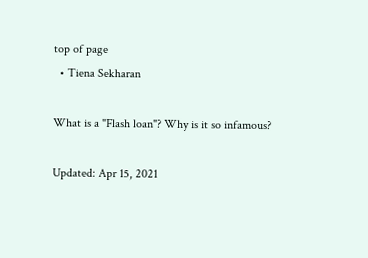top of page
  • Tiena Sekharan

What is a "Flash loan"? Why is it so infamous?

Updated: Apr 15, 2021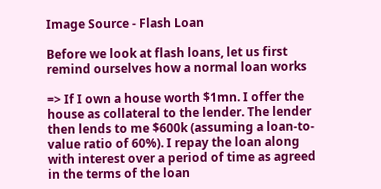Image Source - Flash Loan

Before we look at flash loans, let us first remind ourselves how a normal loan works

=> If I own a house worth $1mn. I offer the house as collateral to the lender. The lender then lends to me $600k (assuming a loan-to-value ratio of 60%). I repay the loan along with interest over a period of time as agreed in the terms of the loan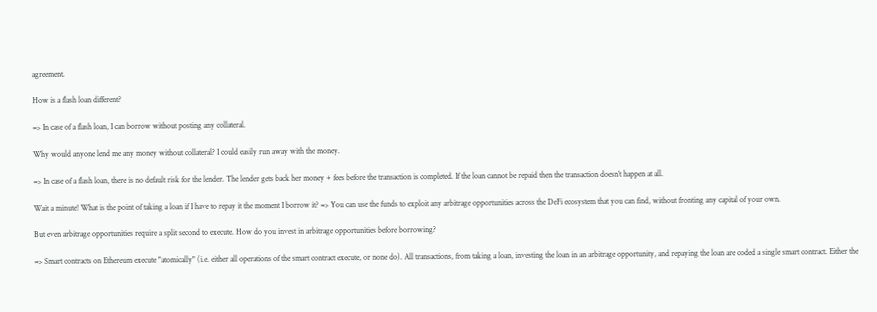agreement.

How is a flash loan different?

=> In case of a flash loan, I can borrow without posting any collateral.

Why would anyone lend me any money without collateral? I could easily run away with the money.

=> In case of a flash loan, there is no default risk for the lender. The lender gets back her money + fees before the transaction is completed. If the loan cannot be repaid then the transaction doesn’t happen at all.

Wait a minute! What is the point of taking a loan if I have to repay it the moment I borrow it? => You can use the funds to exploit any arbitrage opportunities across the DeFi ecosystem that you can find, without fronting any capital of your own.

But even arbitrage opportunities require a split second to execute. How do you invest in arbitrage opportunities before borrowing?

=> Smart contracts on Ethereum execute "atomically" (i.e. either all operations of the smart contract execute, or none do). All transactions, from taking a loan, investing the loan in an arbitrage opportunity, and repaying the loan are coded a single smart contract. Either the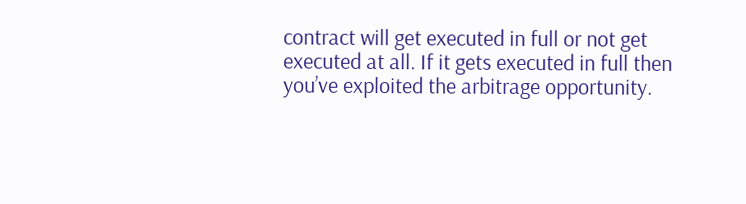contract will get executed in full or not get executed at all. If it gets executed in full then you’ve exploited the arbitrage opportunity.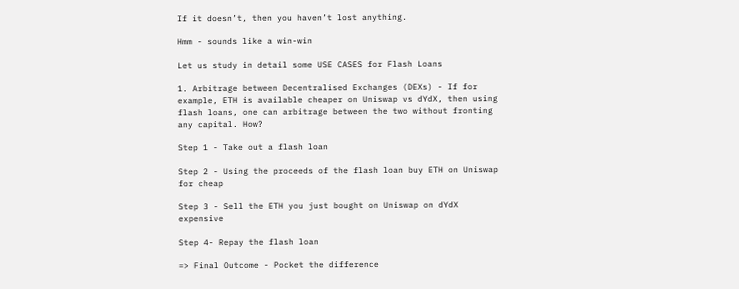If it doesn’t, then you haven’t lost anything.

Hmm - sounds like a win-win

Let us study in detail some USE CASES for Flash Loans

1. Arbitrage between Decentralised Exchanges (DEXs) - If for example, ETH is available cheaper on Uniswap vs dYdX, then using flash loans, one can arbitrage between the two without fronting any capital. How?

Step 1 - Take out a flash loan

Step 2 - Using the proceeds of the flash loan buy ETH on Uniswap for cheap

Step 3 - Sell the ETH you just bought on Uniswap on dYdX expensive

Step 4- Repay the flash loan

=> Final Outcome - Pocket the difference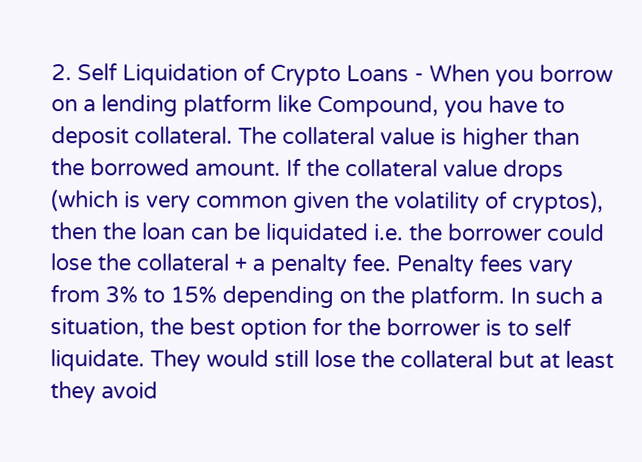2. Self Liquidation of Crypto Loans - When you borrow on a lending platform like Compound, you have to deposit collateral. The collateral value is higher than the borrowed amount. If the collateral value drops (which is very common given the volatility of cryptos), then the loan can be liquidated i.e. the borrower could lose the collateral + a penalty fee. Penalty fees vary from 3% to 15% depending on the platform. In such a situation, the best option for the borrower is to self liquidate. They would still lose the collateral but at least they avoid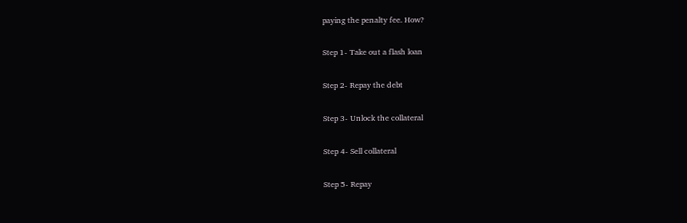paying the penalty fee. How?

Step 1- Take out a flash loan

Step 2- Repay the debt

Step 3- Unlock the collateral

Step 4- Sell collateral

Step 5- Repay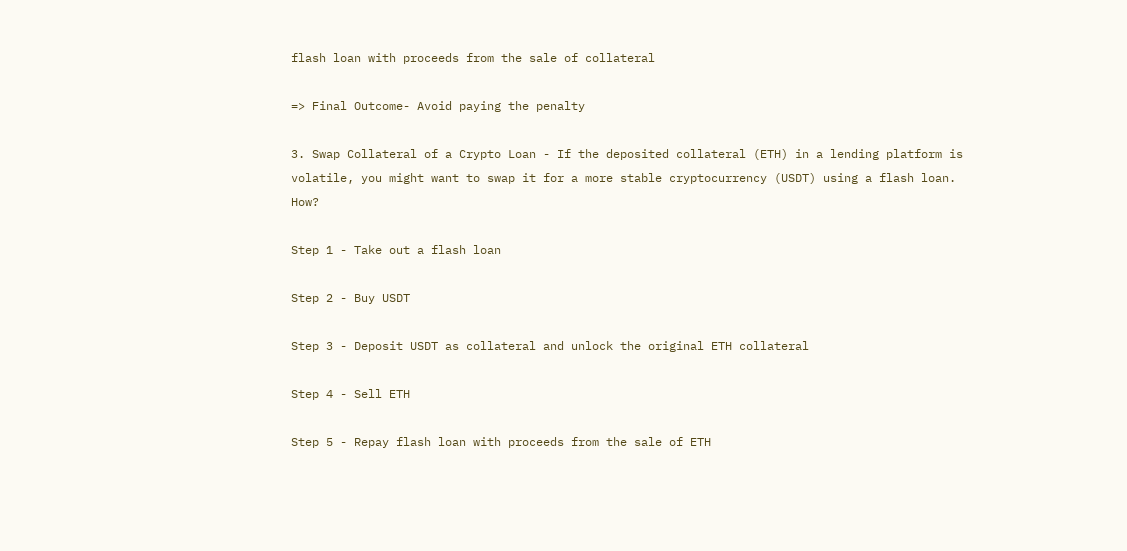flash loan with proceeds from the sale of collateral

=> Final Outcome- Avoid paying the penalty

3. Swap Collateral of a Crypto Loan - If the deposited collateral (ETH) in a lending platform is volatile, you might want to swap it for a more stable cryptocurrency (USDT) using a flash loan. How?

Step 1 - Take out a flash loan

Step 2 - Buy USDT

Step 3 - Deposit USDT as collateral and unlock the original ETH collateral

Step 4 - Sell ETH

Step 5 - Repay flash loan with proceeds from the sale of ETH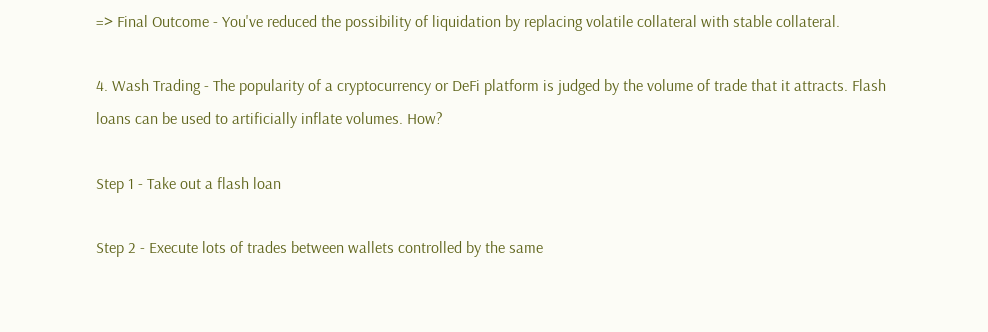=> Final Outcome - You've reduced the possibility of liquidation by replacing volatile collateral with stable collateral.

4. Wash Trading - The popularity of a cryptocurrency or DeFi platform is judged by the volume of trade that it attracts. Flash loans can be used to artificially inflate volumes. How?

Step 1 - Take out a flash loan

Step 2 - Execute lots of trades between wallets controlled by the same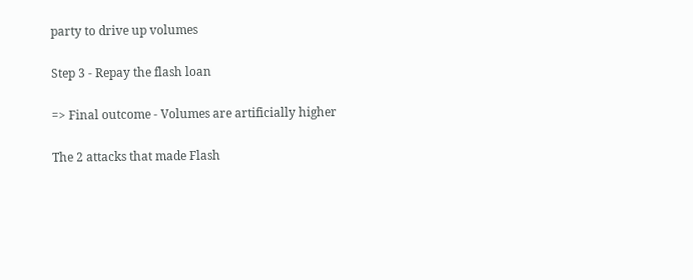party to drive up volumes

Step 3 - Repay the flash loan

=> Final outcome - Volumes are artificially higher

The 2 attacks that made Flash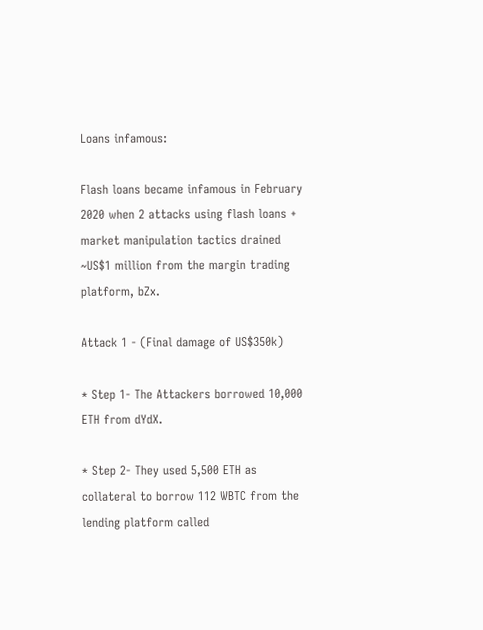Loans infamous:

Flash loans became infamous in February 2020 when 2 attacks using flash loans + market manipulation tactics drained ~US$1 million from the margin trading platform, bZx.

Attack 1 - (Final damage of US$350k)

* Step 1- The Attackers borrowed 10,000 ETH from dYdX.

* Step 2- They used 5,500 ETH as collateral to borrow 112 WBTC from the lending platform called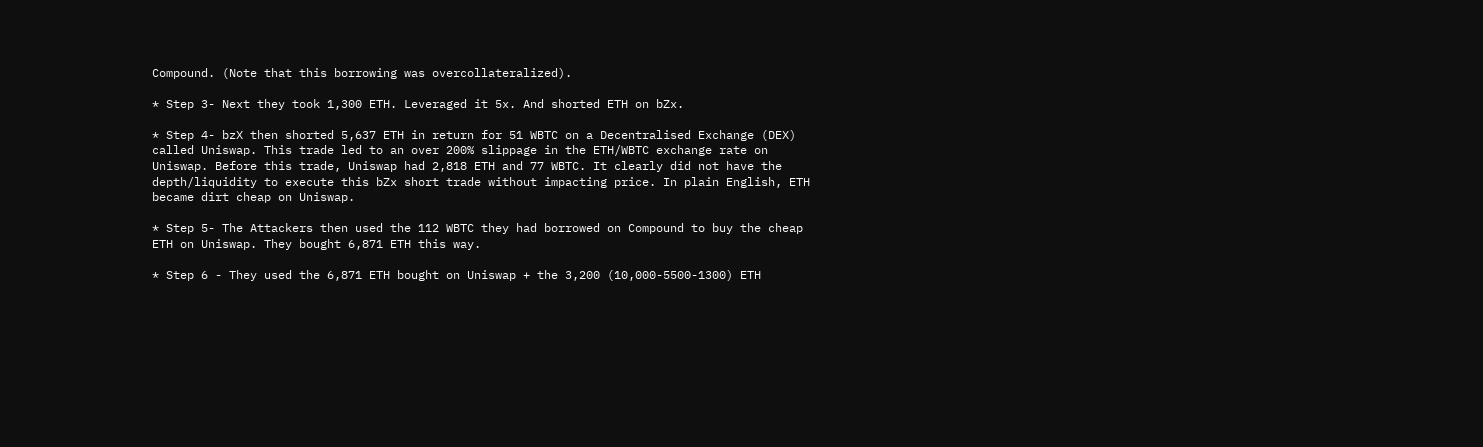Compound. (Note that this borrowing was overcollateralized).

* Step 3- Next they took 1,300 ETH. Leveraged it 5x. And shorted ETH on bZx.

* Step 4- bzX then shorted 5,637 ETH in return for 51 WBTC on a Decentralised Exchange (DEX) called Uniswap. This trade led to an over 200% slippage in the ETH/WBTC exchange rate on Uniswap. Before this trade, Uniswap had 2,818 ETH and 77 WBTC. It clearly did not have the depth/liquidity to execute this bZx short trade without impacting price. In plain English, ETH became dirt cheap on Uniswap.

* Step 5- The Attackers then used the 112 WBTC they had borrowed on Compound to buy the cheap ETH on Uniswap. They bought 6,871 ETH this way.

* Step 6 - They used the 6,871 ETH bought on Uniswap + the 3,200 (10,000-5500-1300) ETH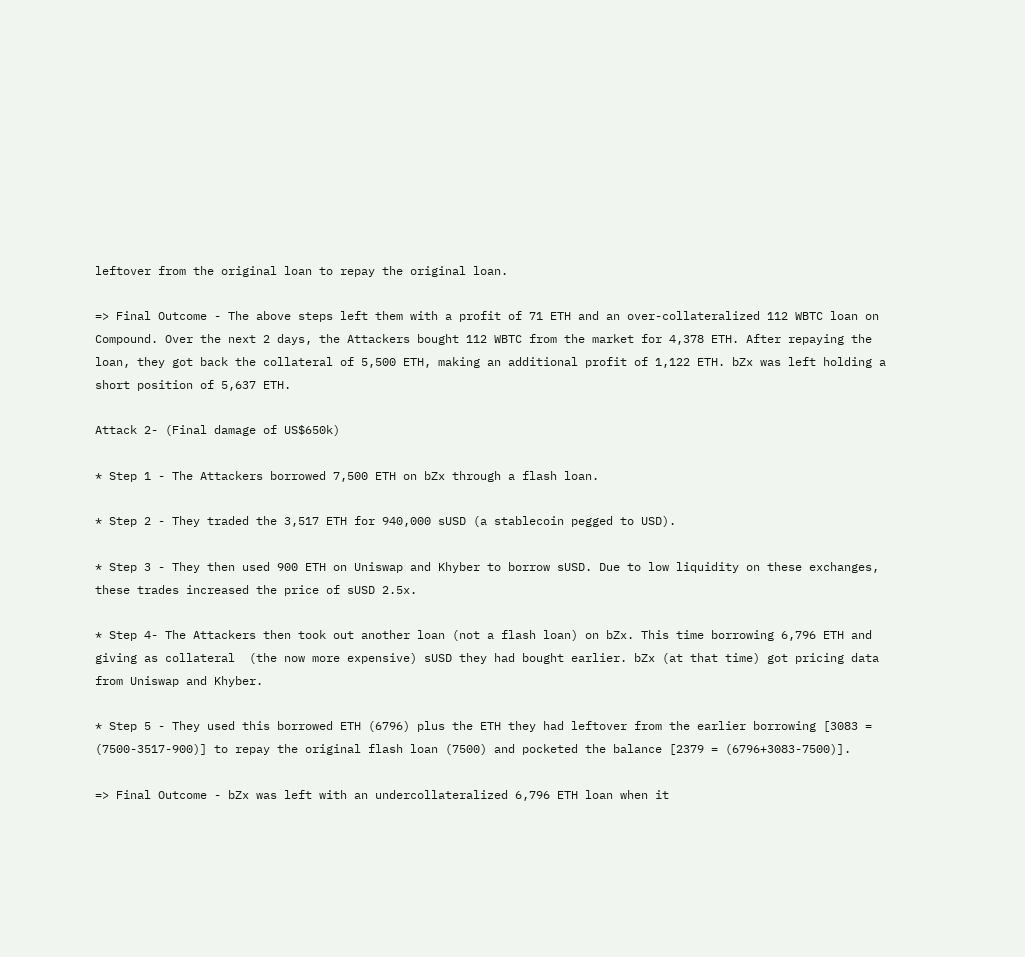leftover from the original loan to repay the original loan.

=> Final Outcome - The above steps left them with a profit of 71 ETH and an over-collateralized 112 WBTC loan on Compound. Over the next 2 days, the Attackers bought 112 WBTC from the market for 4,378 ETH. After repaying the loan, they got back the collateral of 5,500 ETH, making an additional profit of 1,122 ETH. bZx was left holding a short position of 5,637 ETH.

Attack 2- (Final damage of US$650k)

* Step 1 - The Attackers borrowed 7,500 ETH on bZx through a flash loan.

* Step 2 - They traded the 3,517 ETH for 940,000 sUSD (a stablecoin pegged to USD).

* Step 3 - They then used 900 ETH on Uniswap and Khyber to borrow sUSD. Due to low liquidity on these exchanges, these trades increased the price of sUSD 2.5x.

* Step 4- The Attackers then took out another loan (not a flash loan) on bZx. This time borrowing 6,796 ETH and giving as collateral  (the now more expensive) sUSD they had bought earlier. bZx (at that time) got pricing data from Uniswap and Khyber.

* Step 5 - They used this borrowed ETH (6796) plus the ETH they had leftover from the earlier borrowing [3083 = (7500-3517-900)] to repay the original flash loan (7500) and pocketed the balance [2379 = (6796+3083-7500)].

=> Final Outcome - bZx was left with an undercollateralized 6,796 ETH loan when it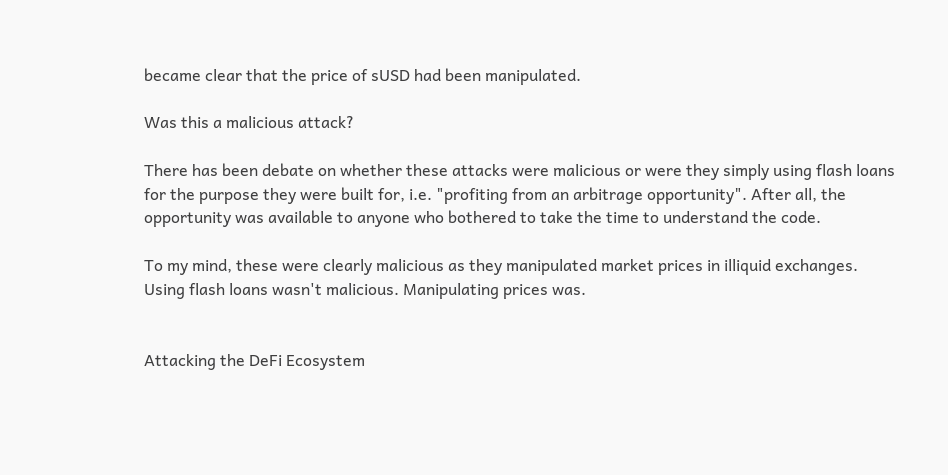became clear that the price of sUSD had been manipulated.

Was this a malicious attack?

There has been debate on whether these attacks were malicious or were they simply using flash loans for the purpose they were built for, i.e. "profiting from an arbitrage opportunity". After all, the opportunity was available to anyone who bothered to take the time to understand the code.

To my mind, these were clearly malicious as they manipulated market prices in illiquid exchanges. Using flash loans wasn't malicious. Manipulating prices was.


Attacking the DeFi Ecosystem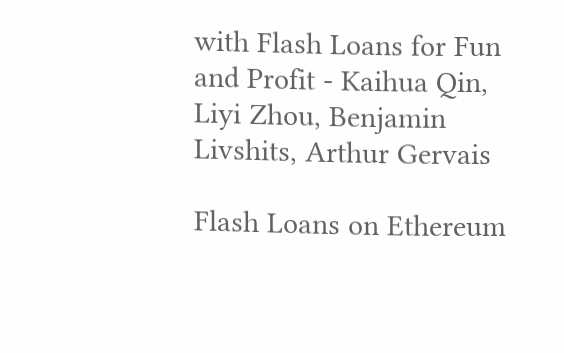with Flash Loans for Fun and Profit - Kaihua Qin, Liyi Zhou, Benjamin Livshits, Arthur Gervais

Flash Loans on Ethereum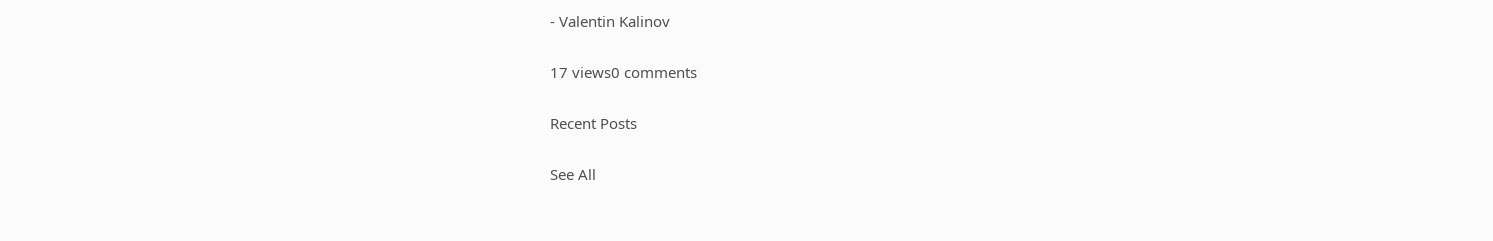- Valentin Kalinov

17 views0 comments

Recent Posts

See All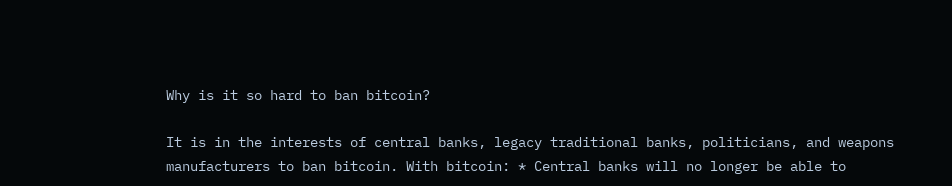Why is it so hard to ban bitcoin?

It is in the interests of central banks, legacy traditional banks, politicians, and weapons manufacturers to ban bitcoin. With bitcoin: * Central banks will no longer be able to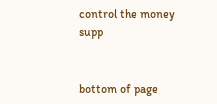control the money supp


bottom of page